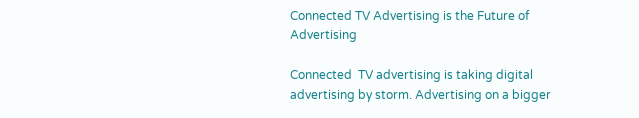Connected TV Advertising is the Future of Advertising

Connected  TV advertising is taking digital advertising by storm. Advertising on a bigger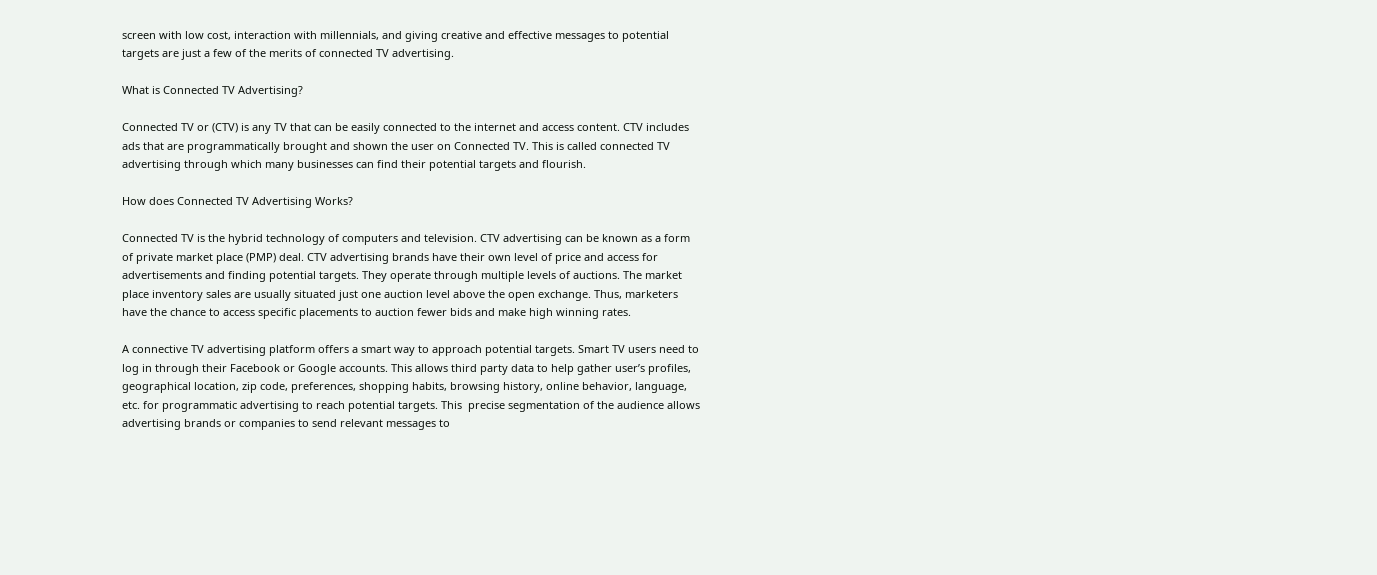screen with low cost, interaction with millennials, and giving creative and effective messages to potential targets are just a few of the merits of connected TV advertising.

What is Connected TV Advertising?

Connected TV or (CTV) is any TV that can be easily connected to the internet and access content. CTV includes ads that are programmatically brought and shown the user on Connected TV. This is called connected TV advertising through which many businesses can find their potential targets and flourish.

How does Connected TV Advertising Works?

Connected TV is the hybrid technology of computers and television. CTV advertising can be known as a form of private market place (PMP) deal. CTV advertising brands have their own level of price and access for advertisements and finding potential targets. They operate through multiple levels of auctions. The market place inventory sales are usually situated just one auction level above the open exchange. Thus, marketers have the chance to access specific placements to auction fewer bids and make high winning rates.

A connective TV advertising platform offers a smart way to approach potential targets. Smart TV users need to log in through their Facebook or Google accounts. This allows third party data to help gather user’s profiles, geographical location, zip code, preferences, shopping habits, browsing history, online behavior, language, etc. for programmatic advertising to reach potential targets. This  precise segmentation of the audience allows advertising brands or companies to send relevant messages to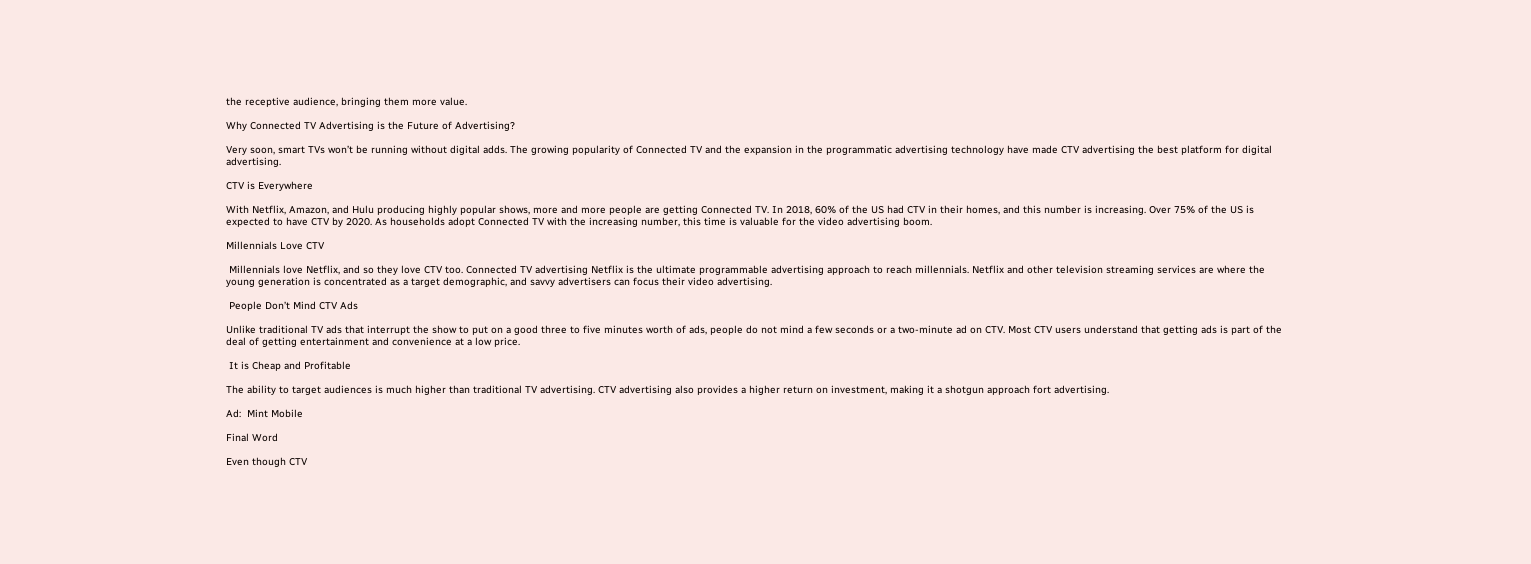the receptive audience, bringing them more value.

Why Connected TV Advertising is the Future of Advertising?

Very soon, smart TVs won’t be running without digital adds. The growing popularity of Connected TV and the expansion in the programmatic advertising technology have made CTV advertising the best platform for digital advertising.

CTV is Everywhere

With Netflix, Amazon, and Hulu producing highly popular shows, more and more people are getting Connected TV. In 2018, 60% of the US had CTV in their homes, and this number is increasing. Over 75% of the US is expected to have CTV by 2020. As households adopt Connected TV with the increasing number, this time is valuable for the video advertising boom.

Millennials Love CTV

 Millennials love Netflix, and so they love CTV too. Connected TV advertising Netflix is the ultimate programmable advertising approach to reach millennials. Netflix and other television streaming services are where the young generation is concentrated as a target demographic, and savvy advertisers can focus their video advertising.

 People Don’t Mind CTV Ads

Unlike traditional TV ads that interrupt the show to put on a good three to five minutes worth of ads, people do not mind a few seconds or a two-minute ad on CTV. Most CTV users understand that getting ads is part of the deal of getting entertainment and convenience at a low price.

 It is Cheap and Profitable

The ability to target audiences is much higher than traditional TV advertising. CTV advertising also provides a higher return on investment, making it a shotgun approach fort advertising.

Ad:  Mint Mobile

Final Word

Even though CTV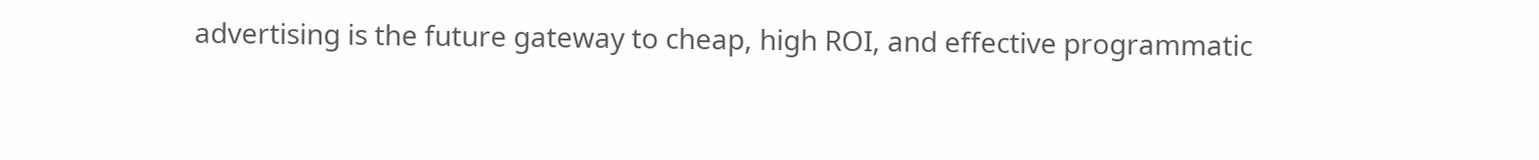advertising is the future gateway to cheap, high ROI, and effective programmatic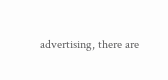advertising, there are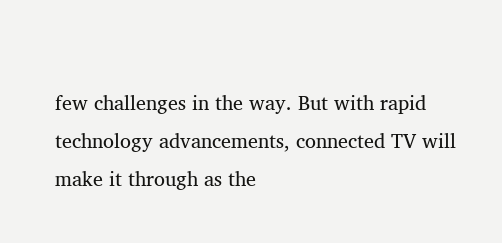few challenges in the way. But with rapid technology advancements, connected TV will make it through as the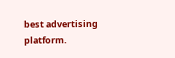best advertising platform.